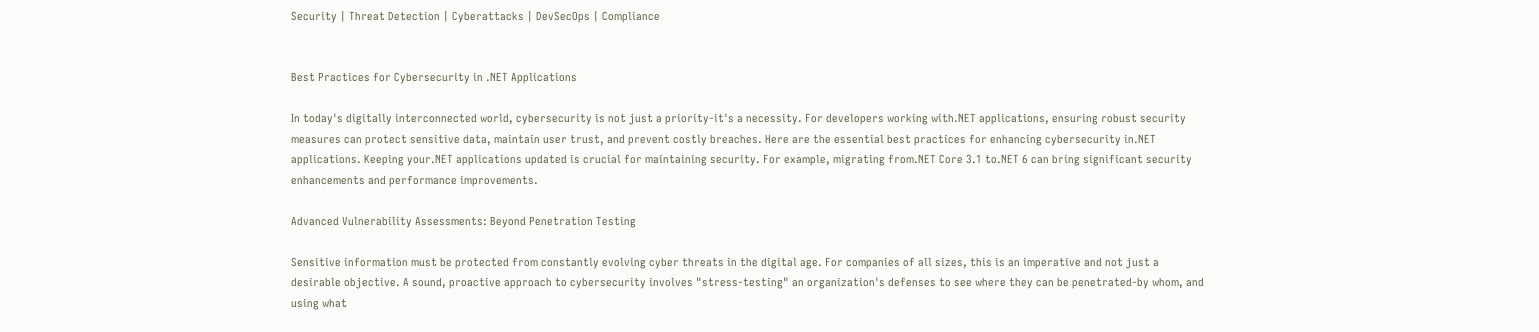Security | Threat Detection | Cyberattacks | DevSecOps | Compliance


Best Practices for Cybersecurity in .NET Applications

In today's digitally interconnected world, cybersecurity is not just a priority-it's a necessity. For developers working with.NET applications, ensuring robust security measures can protect sensitive data, maintain user trust, and prevent costly breaches. Here are the essential best practices for enhancing cybersecurity in.NET applications. Keeping your.NET applications updated is crucial for maintaining security. For example, migrating from.NET Core 3.1 to.NET 6 can bring significant security enhancements and performance improvements.

Advanced Vulnerability Assessments: Beyond Penetration Testing

Sensitive information must be protected from constantly evolving cyber threats in the digital age. For companies of all sizes, this is an imperative and not just a desirable objective. A sound, proactive approach to cybersecurity involves "stress-testing" an organization's defenses to see where they can be penetrated-by whom, and using what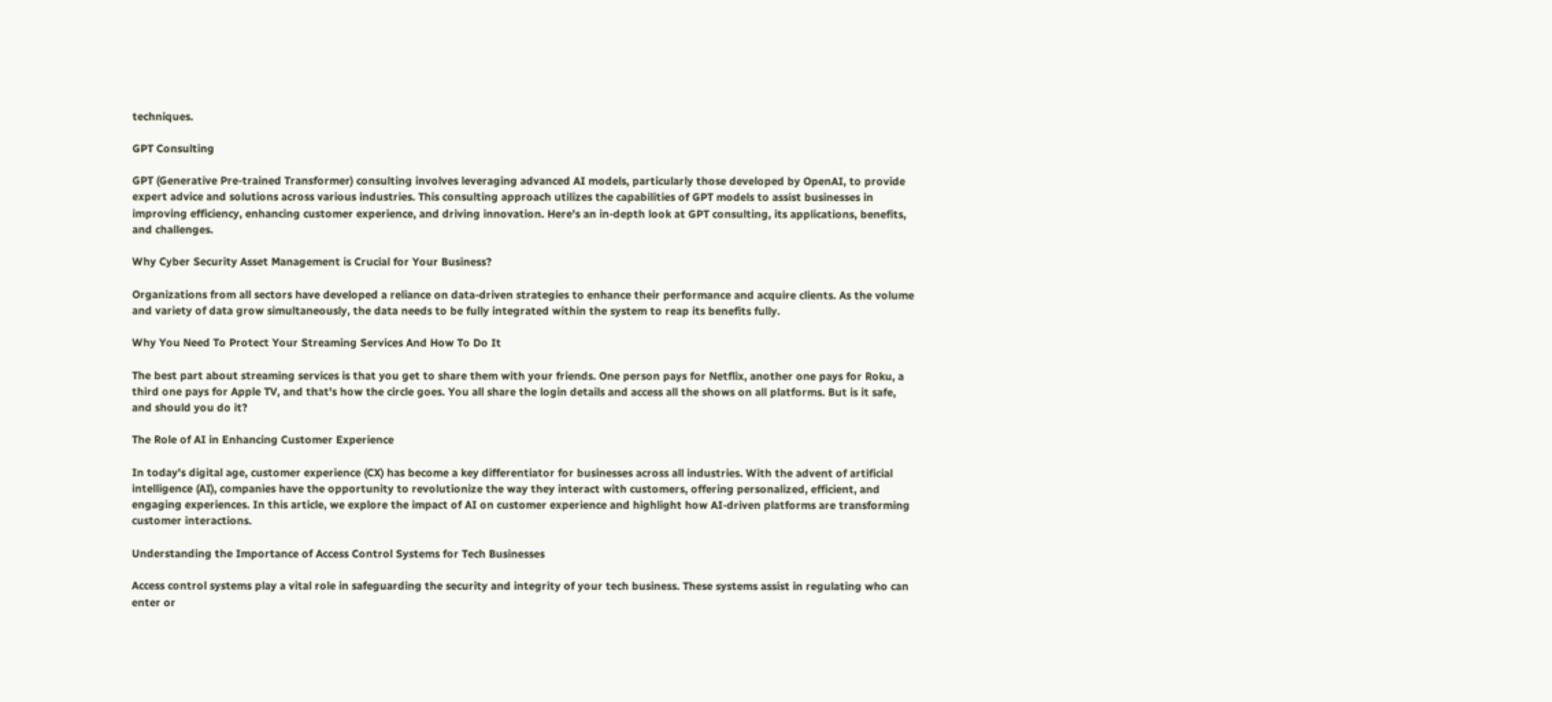techniques.

GPT Consulting

GPT (Generative Pre-trained Transformer) consulting involves leveraging advanced AI models, particularly those developed by OpenAI, to provide expert advice and solutions across various industries. This consulting approach utilizes the capabilities of GPT models to assist businesses in improving efficiency, enhancing customer experience, and driving innovation. Here's an in-depth look at GPT consulting, its applications, benefits, and challenges.

Why Cyber Security Asset Management is Crucial for Your Business?

Organizations from all sectors have developed a reliance on data-driven strategies to enhance their performance and acquire clients. As the volume and variety of data grow simultaneously, the data needs to be fully integrated within the system to reap its benefits fully.

Why You Need To Protect Your Streaming Services And How To Do It

The best part about streaming services is that you get to share them with your friends. One person pays for Netflix, another one pays for Roku, a third one pays for Apple TV, and that's how the circle goes. You all share the login details and access all the shows on all platforms. But is it safe, and should you do it?

The Role of AI in Enhancing Customer Experience

In today's digital age, customer experience (CX) has become a key differentiator for businesses across all industries. With the advent of artificial intelligence (AI), companies have the opportunity to revolutionize the way they interact with customers, offering personalized, efficient, and engaging experiences. In this article, we explore the impact of AI on customer experience and highlight how AI-driven platforms are transforming customer interactions.

Understanding the Importance of Access Control Systems for Tech Businesses

Access control systems play a vital role in safeguarding the security and integrity of your tech business. These systems assist in regulating who can enter or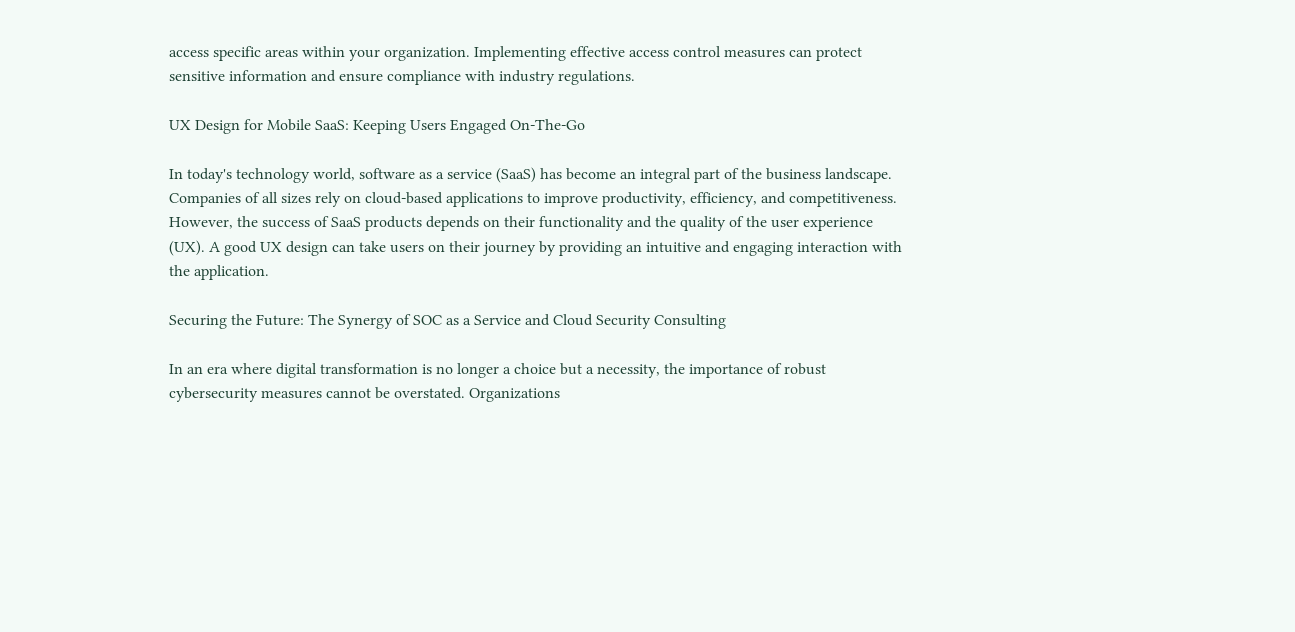access specific areas within your organization. Implementing effective access control measures can protect sensitive information and ensure compliance with industry regulations.

UX Design for Mobile SaaS: Keeping Users Engaged On-The-Go

In today's technology world, software as a service (SaaS) has become an integral part of the business landscape. Companies of all sizes rely on cloud-based applications to improve productivity, efficiency, and competitiveness. However, the success of SaaS products depends on their functionality and the quality of the user experience (UX). A good UX design can take users on their journey by providing an intuitive and engaging interaction with the application.

Securing the Future: The Synergy of SOC as a Service and Cloud Security Consulting

In an era where digital transformation is no longer a choice but a necessity, the importance of robust cybersecurity measures cannot be overstated. Organizations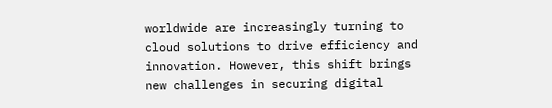worldwide are increasingly turning to cloud solutions to drive efficiency and innovation. However, this shift brings new challenges in securing digital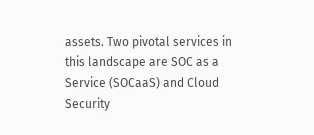assets. Two pivotal services in this landscape are SOC as a Service (SOCaaS) and Cloud Security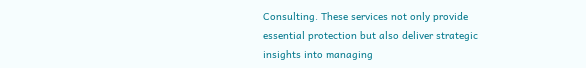Consulting. These services not only provide essential protection but also deliver strategic insights into managing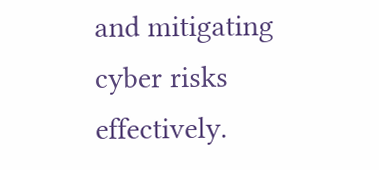and mitigating cyber risks effectively.